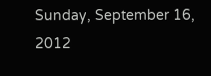Sunday, September 16, 2012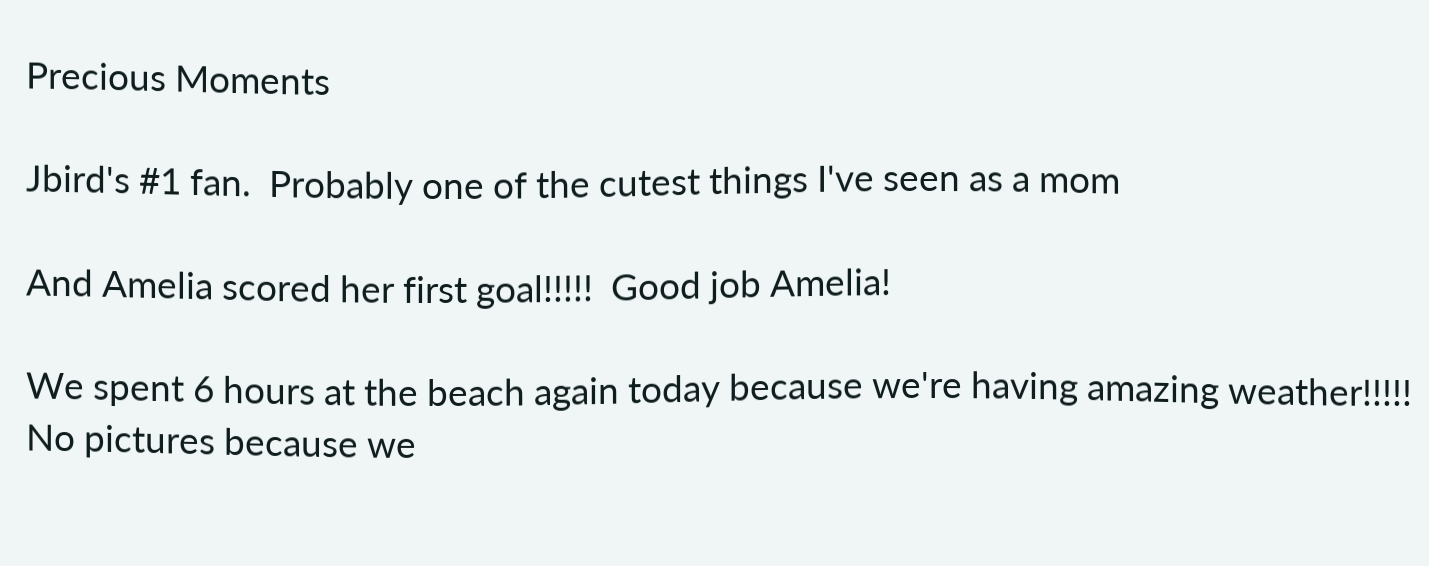Precious Moments

Jbird's #1 fan.  Probably one of the cutest things I've seen as a mom

And Amelia scored her first goal!!!!!  Good job Amelia!

We spent 6 hours at the beach again today because we're having amazing weather!!!!!  No pictures because we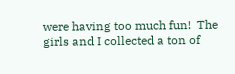were having too much fun!  The girls and I collected a ton of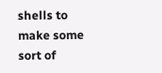shells to make some sort of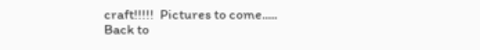craft!!!!!  Pictures to come.....
Back to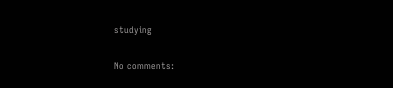studying

No comments: